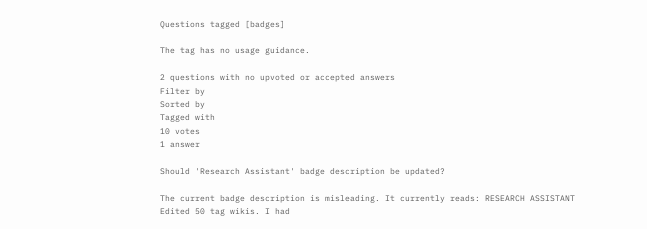Questions tagged [badges]

The tag has no usage guidance.

2 questions with no upvoted or accepted answers
Filter by
Sorted by
Tagged with
10 votes
1 answer

Should 'Research Assistant' badge description be updated?

The current badge description is misleading. It currently reads: RESEARCH ASSISTANT Edited 50 tag wikis. I had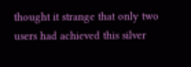thought it strange that only two users had achieved this silver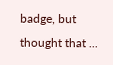badge, but thought that ...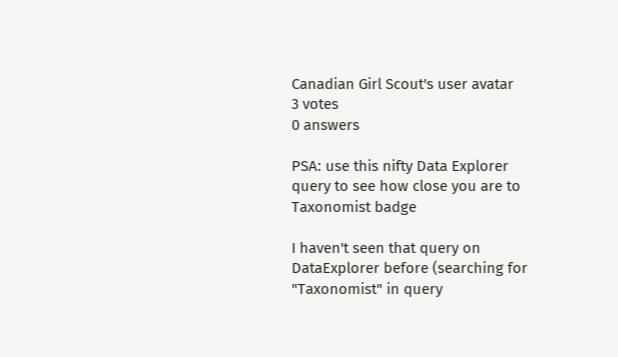Canadian Girl Scout's user avatar
3 votes
0 answers

PSA: use this nifty Data Explorer query to see how close you are to Taxonomist badge

I haven't seen that query on DataExplorer before (searching for "Taxonomist" in query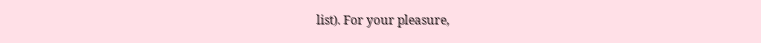list). For your pleasure,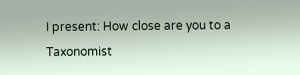I present: How close are you to a Taxonomist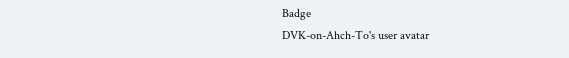Badge
DVK-on-Ahch-To's user avatar